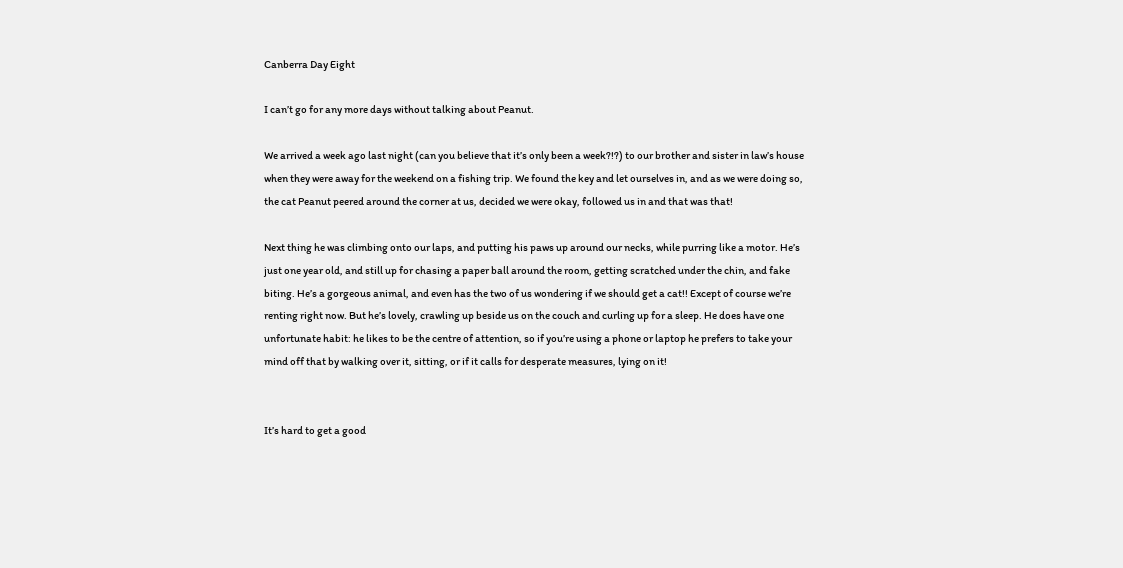Canberra Day Eight

I can’t go for any more days without talking about Peanut.

We arrived a week ago last night (can you believe that it’s only been a week?!?) to our brother and sister in law’s house when they were away for the weekend on a fishing trip. We found the key and let ourselves in, and as we were doing so, the cat Peanut peered around the corner at us, decided we were okay, followed us in and that was that!

Next thing he was climbing onto our laps, and putting his paws up around our necks, while purring like a motor. He’s just one year old, and still up for chasing a paper ball around the room, getting scratched under the chin, and fake biting. He’s a gorgeous animal, and even has the two of us wondering if we should get a cat!! Except of course we’re renting right now. But he’s lovely, crawling up beside us on the couch and curling up for a sleep. He does have one unfortunate habit: he likes to be the centre of attention, so if you’re using a phone or laptop he prefers to take your mind off that by walking over it, sitting, or if it calls for desperate measures, lying on it!


It’s hard to get a good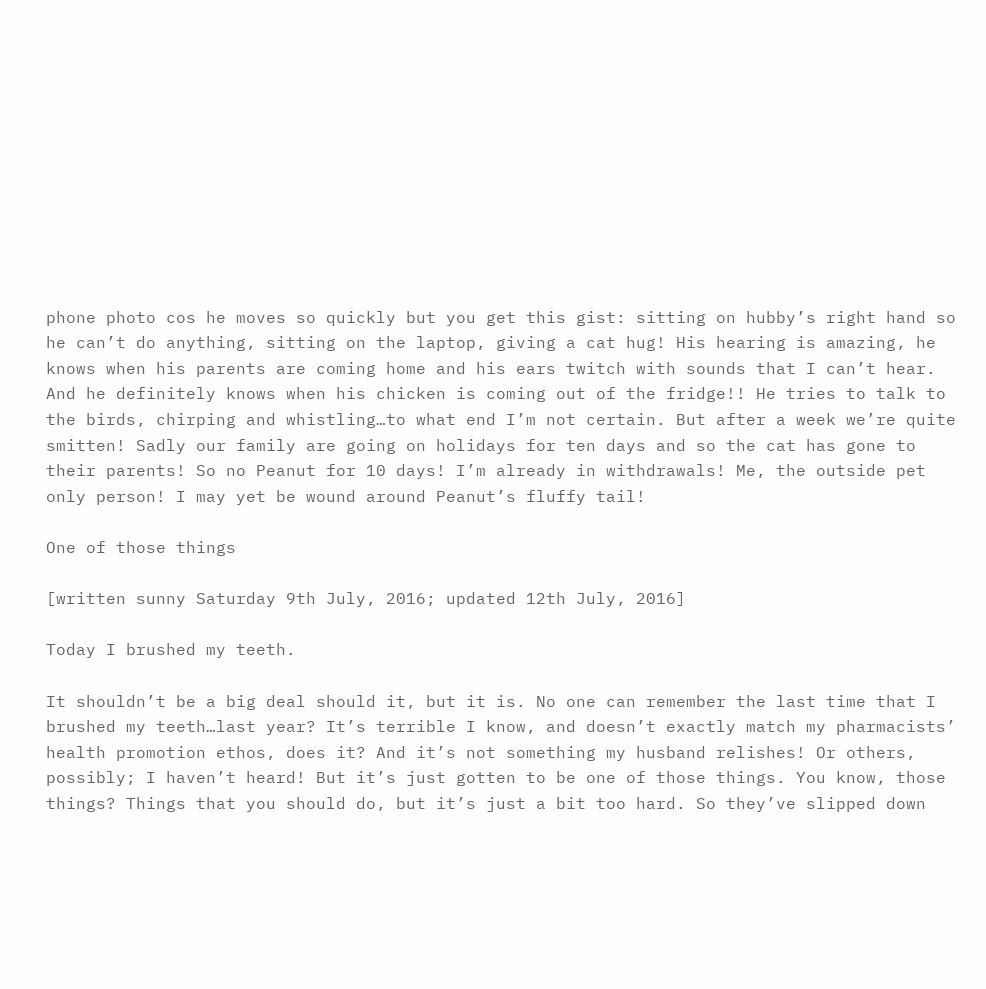phone photo cos he moves so quickly but you get this gist: sitting on hubby’s right hand so he can’t do anything, sitting on the laptop, giving a cat hug! His hearing is amazing, he knows when his parents are coming home and his ears twitch with sounds that I can’t hear. And he definitely knows when his chicken is coming out of the fridge!! He tries to talk to the birds, chirping and whistling…to what end I’m not certain. But after a week we’re quite smitten! Sadly our family are going on holidays for ten days and so the cat has gone to their parents! So no Peanut for 10 days! I’m already in withdrawals! Me, the outside pet only person! I may yet be wound around Peanut’s fluffy tail!

One of those things

[written sunny Saturday 9th July, 2016; updated 12th July, 2016]

Today I brushed my teeth.

It shouldn’t be a big deal should it, but it is. No one can remember the last time that I brushed my teeth…last year? It’s terrible I know, and doesn’t exactly match my pharmacists’ health promotion ethos, does it? And it’s not something my husband relishes! Or others, possibly; I haven’t heard! But it’s just gotten to be one of those things. You know, those things? Things that you should do, but it’s just a bit too hard. So they’ve slipped down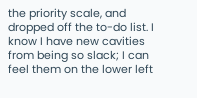the priority scale, and dropped off the to-do list. I know I have new cavities from being so slack; I can feel them on the lower left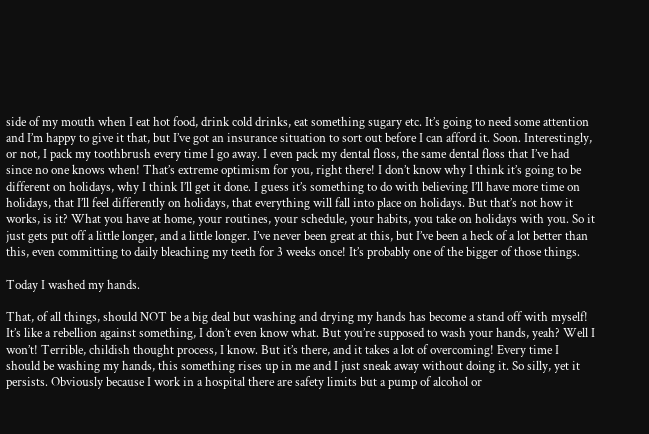side of my mouth when I eat hot food, drink cold drinks, eat something sugary etc. It’s going to need some attention and I’m happy to give it that, but I’ve got an insurance situation to sort out before I can afford it. Soon. Interestingly, or not, I pack my toothbrush every time I go away. I even pack my dental floss, the same dental floss that I’ve had since no one knows when! That’s extreme optimism for you, right there! I don’t know why I think it’s going to be different on holidays, why I think I’ll get it done. I guess it’s something to do with believing I’ll have more time on holidays, that I’ll feel differently on holidays, that everything will fall into place on holidays. But that’s not how it works, is it? What you have at home, your routines, your schedule, your habits, you take on holidays with you. So it just gets put off a little longer, and a little longer. I’ve never been great at this, but I’ve been a heck of a lot better than this, even committing to daily bleaching my teeth for 3 weeks once! It’s probably one of the bigger of those things.

Today I washed my hands.

That, of all things, should NOT be a big deal but washing and drying my hands has become a stand off with myself! It’s like a rebellion against something, I don’t even know what. But you’re supposed to wash your hands, yeah? Well I won’t! Terrible, childish thought process, I know. But it’s there, and it takes a lot of overcoming! Every time I should be washing my hands, this something rises up in me and I just sneak away without doing it. So silly, yet it persists. Obviously because I work in a hospital there are safety limits but a pump of alcohol or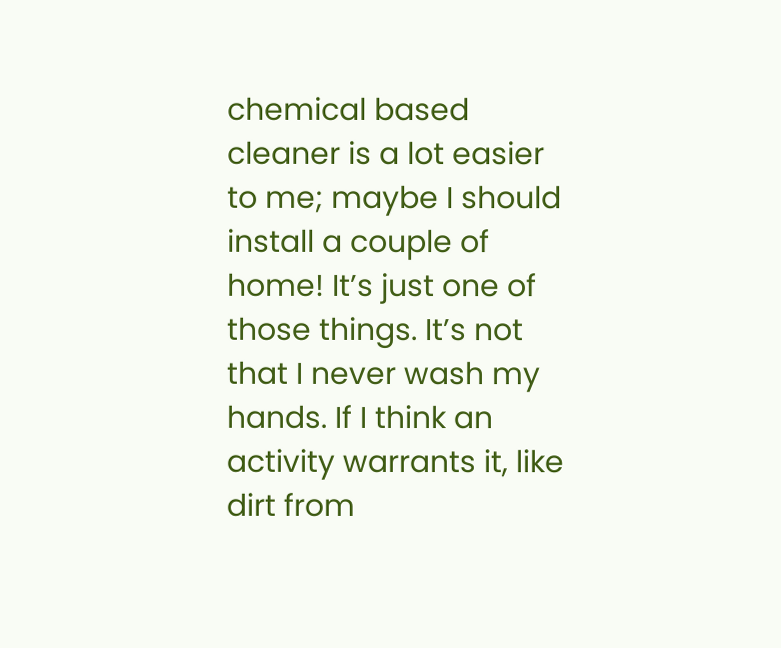chemical based cleaner is a lot easier to me; maybe I should install a couple of home! It’s just one of those things. It’s not that I never wash my hands. If I think an activity warrants it, like dirt from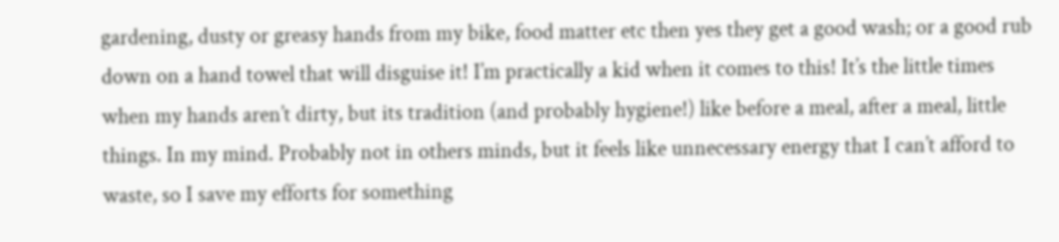gardening, dusty or greasy hands from my bike, food matter etc then yes they get a good wash; or a good rub down on a hand towel that will disguise it! I’m practically a kid when it comes to this! It’s the little times when my hands aren’t dirty, but its tradition (and probably hygiene!) like before a meal, after a meal, little things. In my mind. Probably not in others minds, but it feels like unnecessary energy that I can’t afford to waste, so I save my efforts for something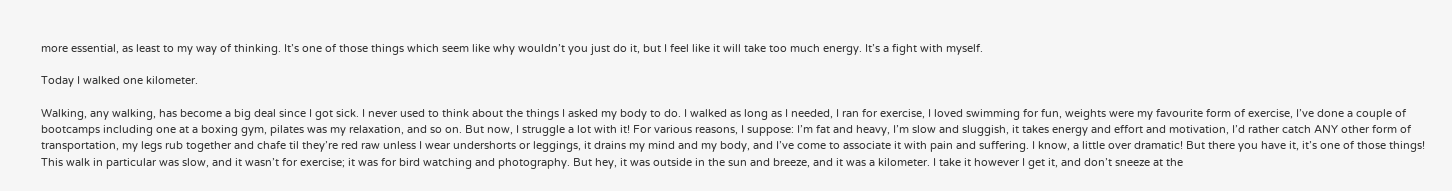more essential, as least to my way of thinking. It’s one of those things which seem like why wouldn’t you just do it, but I feel like it will take too much energy. It’s a fight with myself.

Today I walked one kilometer.

Walking, any walking, has become a big deal since I got sick. I never used to think about the things I asked my body to do. I walked as long as I needed, I ran for exercise, I loved swimming for fun, weights were my favourite form of exercise, I’ve done a couple of bootcamps including one at a boxing gym, pilates was my relaxation, and so on. But now, I struggle a lot with it! For various reasons, I suppose: I’m fat and heavy, I’m slow and sluggish, it takes energy and effort and motivation, I’d rather catch ANY other form of transportation, my legs rub together and chafe til they’re red raw unless I wear undershorts or leggings, it drains my mind and my body, and I’ve come to associate it with pain and suffering. I know, a little over dramatic! But there you have it, it’s one of those things! This walk in particular was slow, and it wasn’t for exercise; it was for bird watching and photography. But hey, it was outside in the sun and breeze, and it was a kilometer. I take it however I get it, and don’t sneeze at the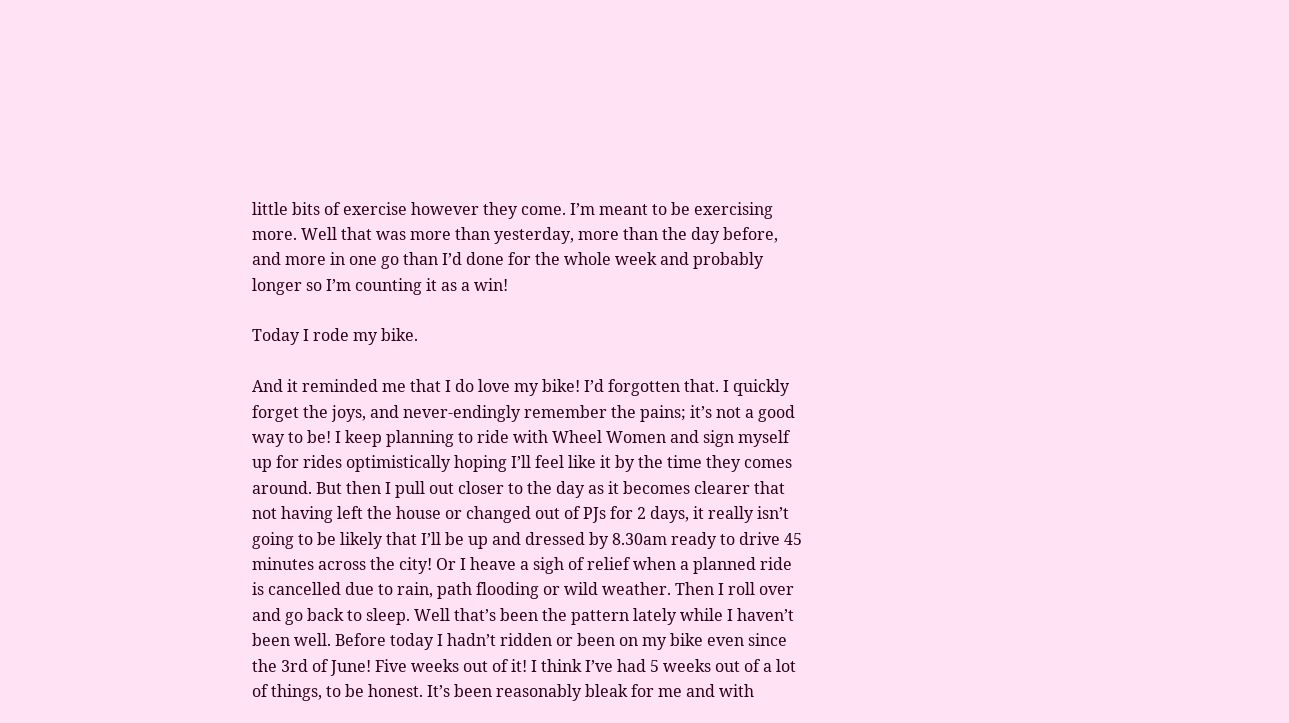little bits of exercise however they come. I’m meant to be exercising more. Well that was more than yesterday, more than the day before, and more in one go than I’d done for the whole week and probably longer so I’m counting it as a win!

Today I rode my bike.

And it reminded me that I do love my bike! I’d forgotten that. I quickly forget the joys, and never-endingly remember the pains; it’s not a good way to be! I keep planning to ride with Wheel Women and sign myself up for rides optimistically hoping I’ll feel like it by the time they comes around. But then I pull out closer to the day as it becomes clearer that not having left the house or changed out of PJs for 2 days, it really isn’t going to be likely that I’ll be up and dressed by 8.30am ready to drive 45 minutes across the city! Or I heave a sigh of relief when a planned ride is cancelled due to rain, path flooding or wild weather. Then I roll over and go back to sleep. Well that’s been the pattern lately while I haven’t been well. Before today I hadn’t ridden or been on my bike even since the 3rd of June! Five weeks out of it! I think I’ve had 5 weeks out of a lot of things, to be honest. It’s been reasonably bleak for me and with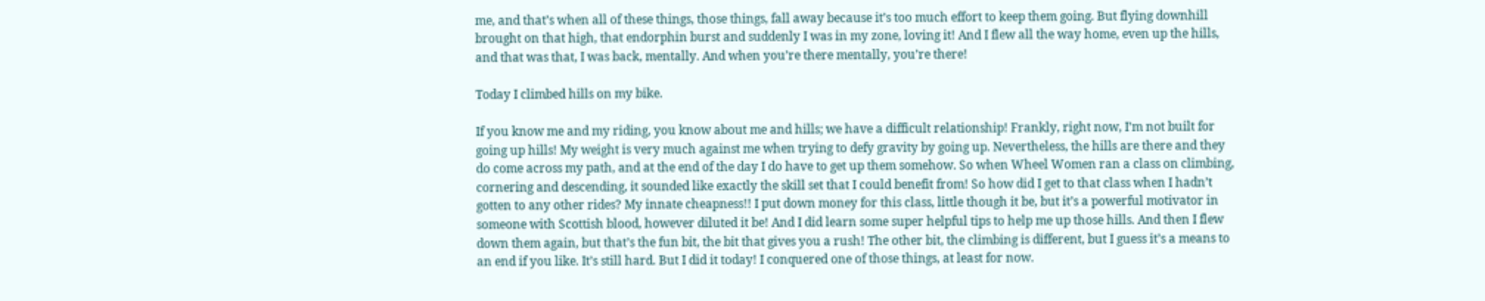me, and that’s when all of these things, those things, fall away because it’s too much effort to keep them going. But flying downhill brought on that high, that endorphin burst and suddenly I was in my zone, loving it! And I flew all the way home, even up the hills, and that was that, I was back, mentally. And when you’re there mentally, you’re there!

Today I climbed hills on my bike.

If you know me and my riding, you know about me and hills; we have a difficult relationship! Frankly, right now, I’m not built for going up hills! My weight is very much against me when trying to defy gravity by going up. Nevertheless, the hills are there and they do come across my path, and at the end of the day I do have to get up them somehow. So when Wheel Women ran a class on climbing, cornering and descending, it sounded like exactly the skill set that I could benefit from! So how did I get to that class when I hadn’t gotten to any other rides? My innate cheapness!! I put down money for this class, little though it be, but it’s a powerful motivator in someone with Scottish blood, however diluted it be! And I did learn some super helpful tips to help me up those hills. And then I flew down them again, but that’s the fun bit, the bit that gives you a rush! The other bit, the climbing is different, but I guess it’s a means to an end if you like. It’s still hard. But I did it today! I conquered one of those things, at least for now.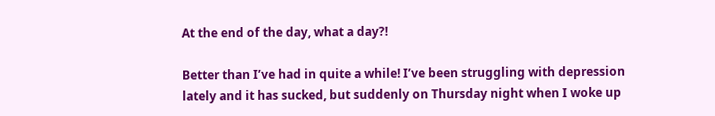At the end of the day, what a day?!

Better than I’ve had in quite a while! I’ve been struggling with depression lately and it has sucked, but suddenly on Thursday night when I woke up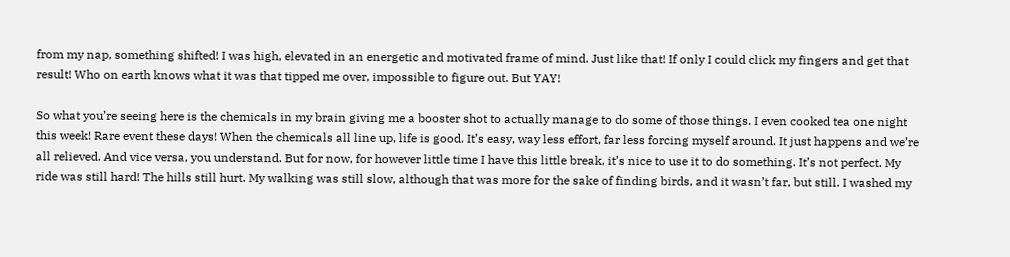from my nap, something shifted! I was high, elevated in an energetic and motivated frame of mind. Just like that! If only I could click my fingers and get that result! Who on earth knows what it was that tipped me over, impossible to figure out. But YAY!

So what you’re seeing here is the chemicals in my brain giving me a booster shot to actually manage to do some of those things. I even cooked tea one night this week! Rare event these days! When the chemicals all line up, life is good. It’s easy, way less effort, far less forcing myself around. It just happens and we’re all relieved. And vice versa, you understand. But for now, for however little time I have this little break, it’s nice to use it to do something. It’s not perfect. My ride was still hard! The hills still hurt. My walking was still slow, although that was more for the sake of finding birds, and it wasn’t far, but still. I washed my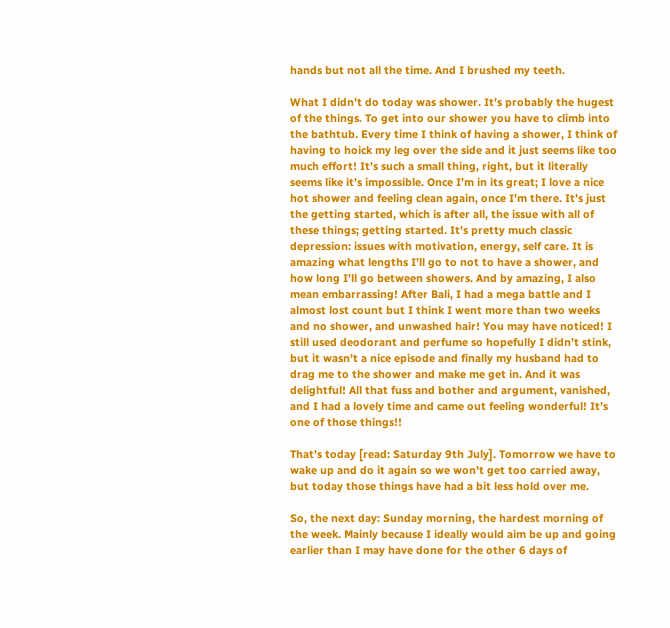hands but not all the time. And I brushed my teeth.

What I didn’t do today was shower. It’s probably the hugest of the things. To get into our shower you have to climb into the bathtub. Every time I think of having a shower, I think of having to hoick my leg over the side and it just seems like too much effort! It’s such a small thing, right, but it literally seems like it’s impossible. Once I’m in its great; I love a nice hot shower and feeling clean again, once I’m there. It’s just the getting started, which is after all, the issue with all of these things; getting started. It’s pretty much classic depression: issues with motivation, energy, self care. It is amazing what lengths I’ll go to not to have a shower, and how long I’ll go between showers. And by amazing, I also mean embarrassing! After Bali, I had a mega battle and I almost lost count but I think I went more than two weeks and no shower, and unwashed hair! You may have noticed! I still used deodorant and perfume so hopefully I didn’t stink, but it wasn’t a nice episode and finally my husband had to drag me to the shower and make me get in. And it was delightful! All that fuss and bother and argument, vanished, and I had a lovely time and came out feeling wonderful! It’s one of those things!!

That’s today [read: Saturday 9th July]. Tomorrow we have to wake up and do it again so we won’t get too carried away, but today those things have had a bit less hold over me.

So, the next day: Sunday morning, the hardest morning of the week. Mainly because I ideally would aim be up and going earlier than I may have done for the other 6 days of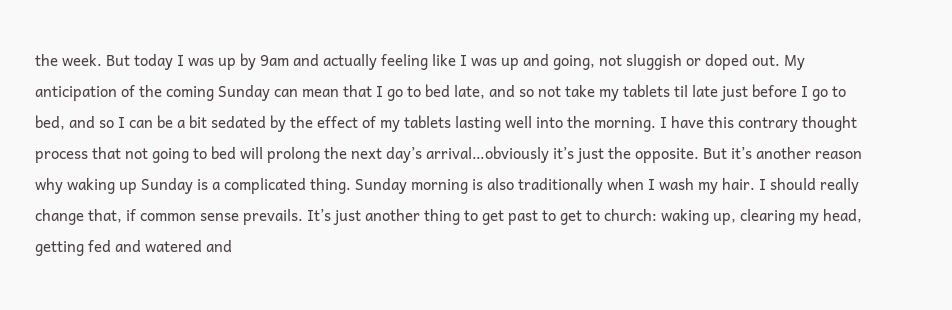the week. But today I was up by 9am and actually feeling like I was up and going, not sluggish or doped out. My anticipation of the coming Sunday can mean that I go to bed late, and so not take my tablets til late just before I go to bed, and so I can be a bit sedated by the effect of my tablets lasting well into the morning. I have this contrary thought process that not going to bed will prolong the next day’s arrival…obviously it’s just the opposite. But it’s another reason why waking up Sunday is a complicated thing. Sunday morning is also traditionally when I wash my hair. I should really change that, if common sense prevails. It’s just another thing to get past to get to church: waking up, clearing my head, getting fed and watered and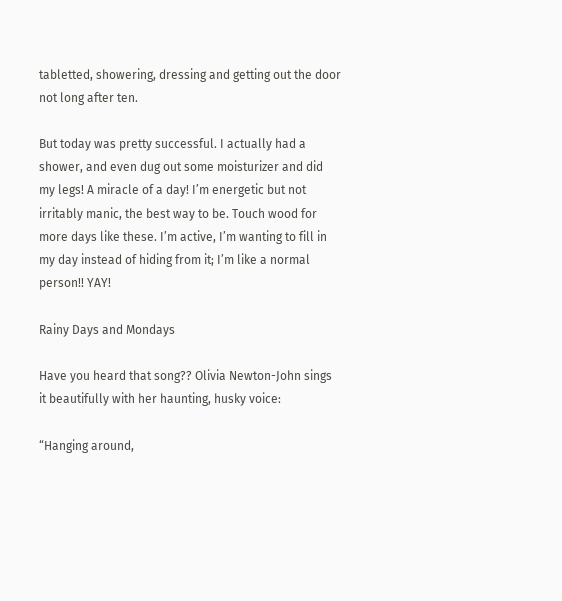tabletted, showering, dressing and getting out the door not long after ten.

But today was pretty successful. I actually had a shower, and even dug out some moisturizer and did my legs! A miracle of a day! I’m energetic but not irritably manic, the best way to be. Touch wood for more days like these. I’m active, I’m wanting to fill in my day instead of hiding from it; I’m like a normal person!! YAY!

Rainy Days and Mondays

Have you heard that song?? Olivia Newton-John sings it beautifully with her haunting, husky voice:

“Hanging around,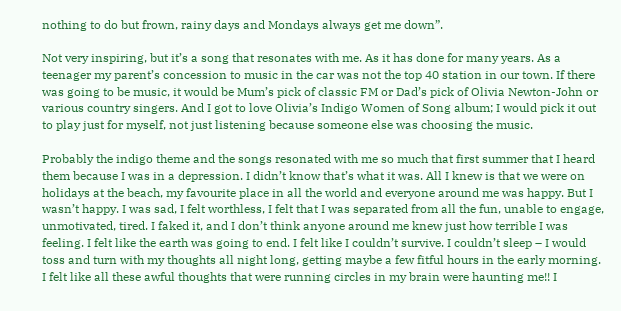nothing to do but frown, rainy days and Mondays always get me down”.

Not very inspiring, but it’s a song that resonates with me. As it has done for many years. As a teenager my parent’s concession to music in the car was not the top 40 station in our town. If there was going to be music, it would be Mum’s pick of classic FM or Dad’s pick of Olivia Newton-John or various country singers. And I got to love Olivia’s Indigo Women of Song album; I would pick it out to play just for myself, not just listening because someone else was choosing the music.

Probably the indigo theme and the songs resonated with me so much that first summer that I heard them because I was in a depression. I didn’t know that’s what it was. All I knew is that we were on holidays at the beach, my favourite place in all the world and everyone around me was happy. But I wasn’t happy. I was sad, I felt worthless, I felt that I was separated from all the fun, unable to engage, unmotivated, tired. I faked it, and I don’t think anyone around me knew just how terrible I was feeling. I felt like the earth was going to end. I felt like I couldn’t survive. I couldn’t sleep – I would toss and turn with my thoughts all night long, getting maybe a few fitful hours in the early morning. I felt like all these awful thoughts that were running circles in my brain were haunting me!! I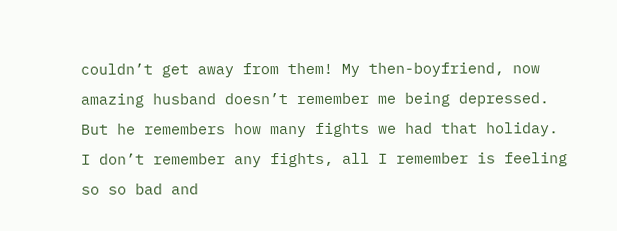couldn’t get away from them! My then-boyfriend, now amazing husband doesn’t remember me being depressed. But he remembers how many fights we had that holiday. I don’t remember any fights, all I remember is feeling so so bad and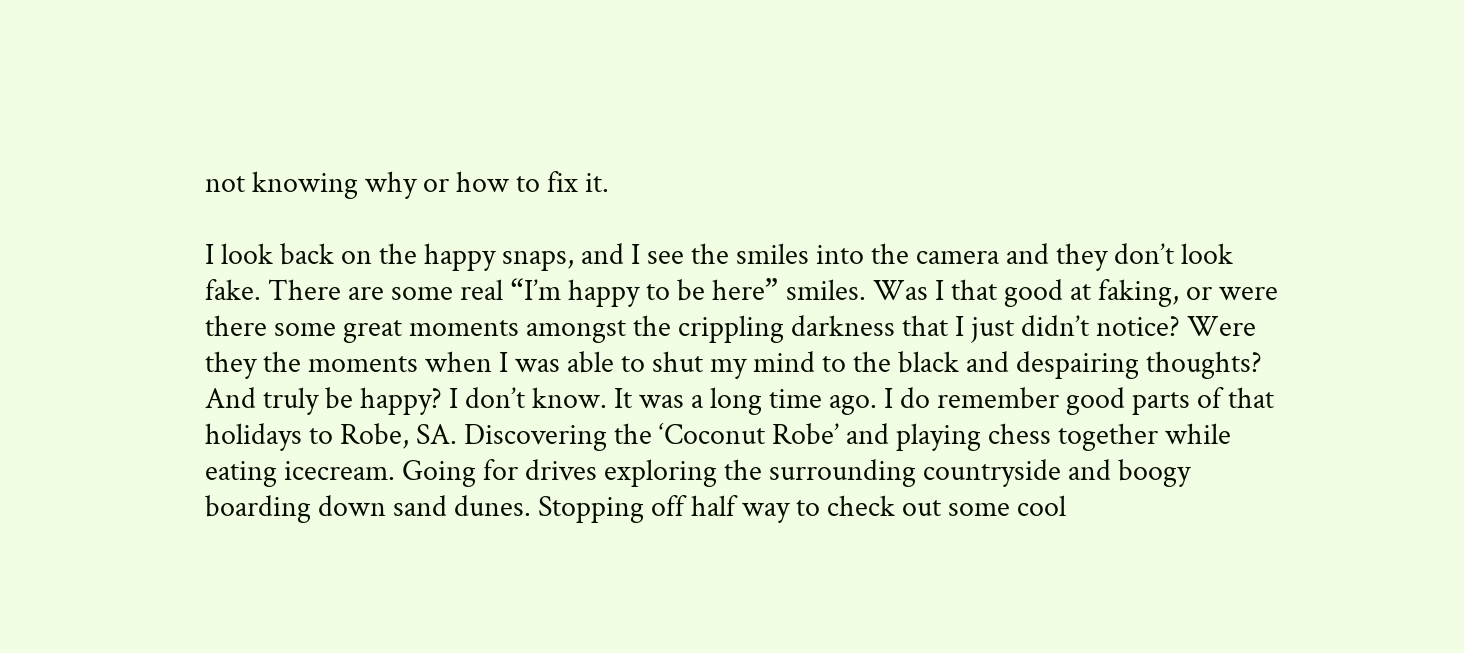not knowing why or how to fix it.

I look back on the happy snaps, and I see the smiles into the camera and they don’t look fake. There are some real “I’m happy to be here” smiles. Was I that good at faking, or were there some great moments amongst the crippling darkness that I just didn’t notice? Were they the moments when I was able to shut my mind to the black and despairing thoughts? And truly be happy? I don’t know. It was a long time ago. I do remember good parts of that holidays to Robe, SA. Discovering the ‘Coconut Robe’ and playing chess together while eating icecream. Going for drives exploring the surrounding countryside and boogy boarding down sand dunes. Stopping off half way to check out some cool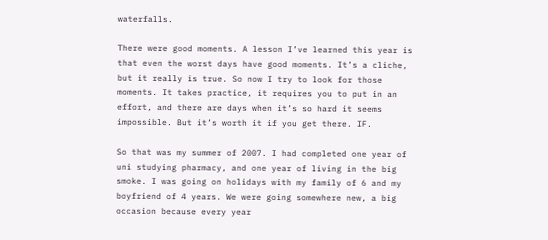waterfalls.

There were good moments. A lesson I’ve learned this year is that even the worst days have good moments. It’s a cliche, but it really is true. So now I try to look for those moments. It takes practice, it requires you to put in an effort, and there are days when it’s so hard it seems impossible. But it’s worth it if you get there. IF.

So that was my summer of 2007. I had completed one year of uni studying pharmacy, and one year of living in the big smoke. I was going on holidays with my family of 6 and my boyfriend of 4 years. We were going somewhere new, a big occasion because every year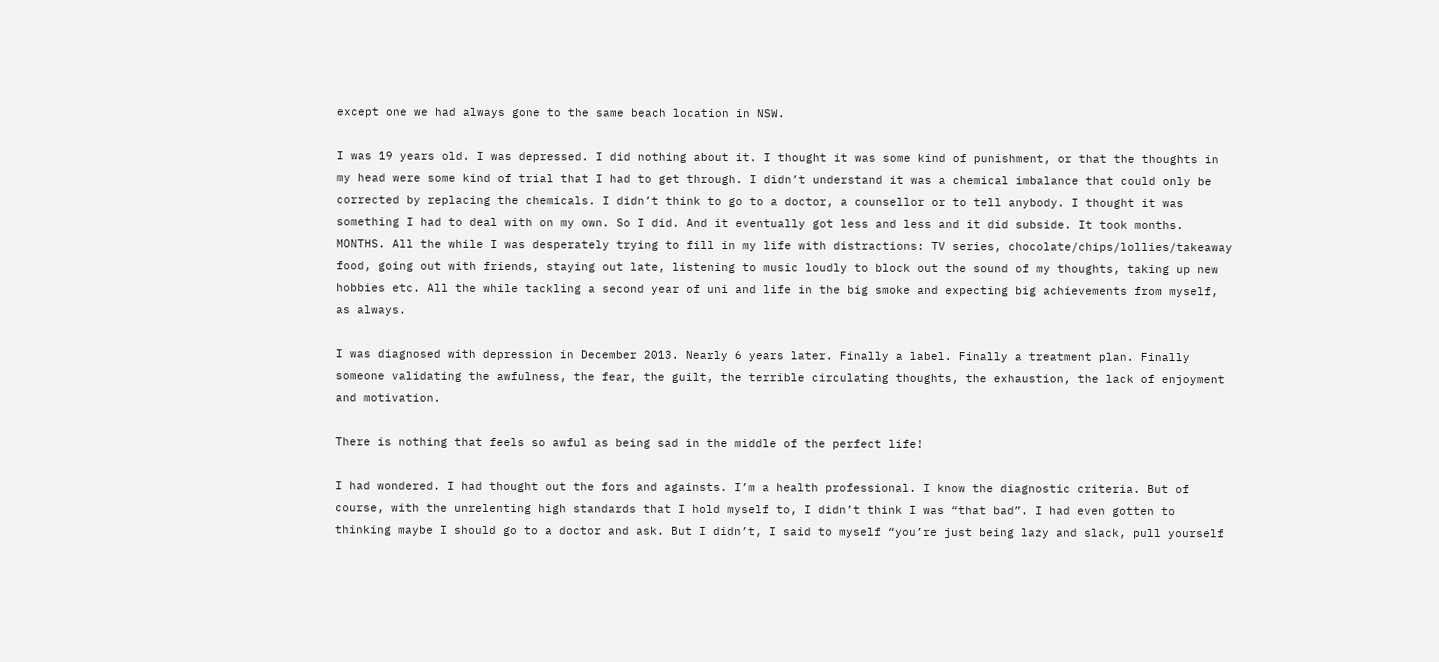except one we had always gone to the same beach location in NSW.

I was 19 years old. I was depressed. I did nothing about it. I thought it was some kind of punishment, or that the thoughts in my head were some kind of trial that I had to get through. I didn’t understand it was a chemical imbalance that could only be corrected by replacing the chemicals. I didn’t think to go to a doctor, a counsellor or to tell anybody. I thought it was something I had to deal with on my own. So I did. And it eventually got less and less and it did subside. It took months. MONTHS. All the while I was desperately trying to fill in my life with distractions: TV series, chocolate/chips/lollies/takeaway food, going out with friends, staying out late, listening to music loudly to block out the sound of my thoughts, taking up new hobbies etc. All the while tackling a second year of uni and life in the big smoke and expecting big achievements from myself, as always.

I was diagnosed with depression in December 2013. Nearly 6 years later. Finally a label. Finally a treatment plan. Finally someone validating the awfulness, the fear, the guilt, the terrible circulating thoughts, the exhaustion, the lack of enjoyment and motivation.

There is nothing that feels so awful as being sad in the middle of the perfect life!

I had wondered. I had thought out the fors and againsts. I’m a health professional. I know the diagnostic criteria. But of course, with the unrelenting high standards that I hold myself to, I didn’t think I was “that bad”. I had even gotten to thinking maybe I should go to a doctor and ask. But I didn’t, I said to myself “you’re just being lazy and slack, pull yourself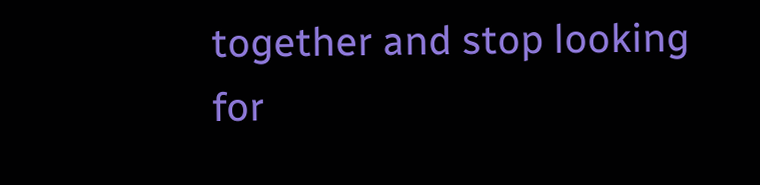together and stop looking for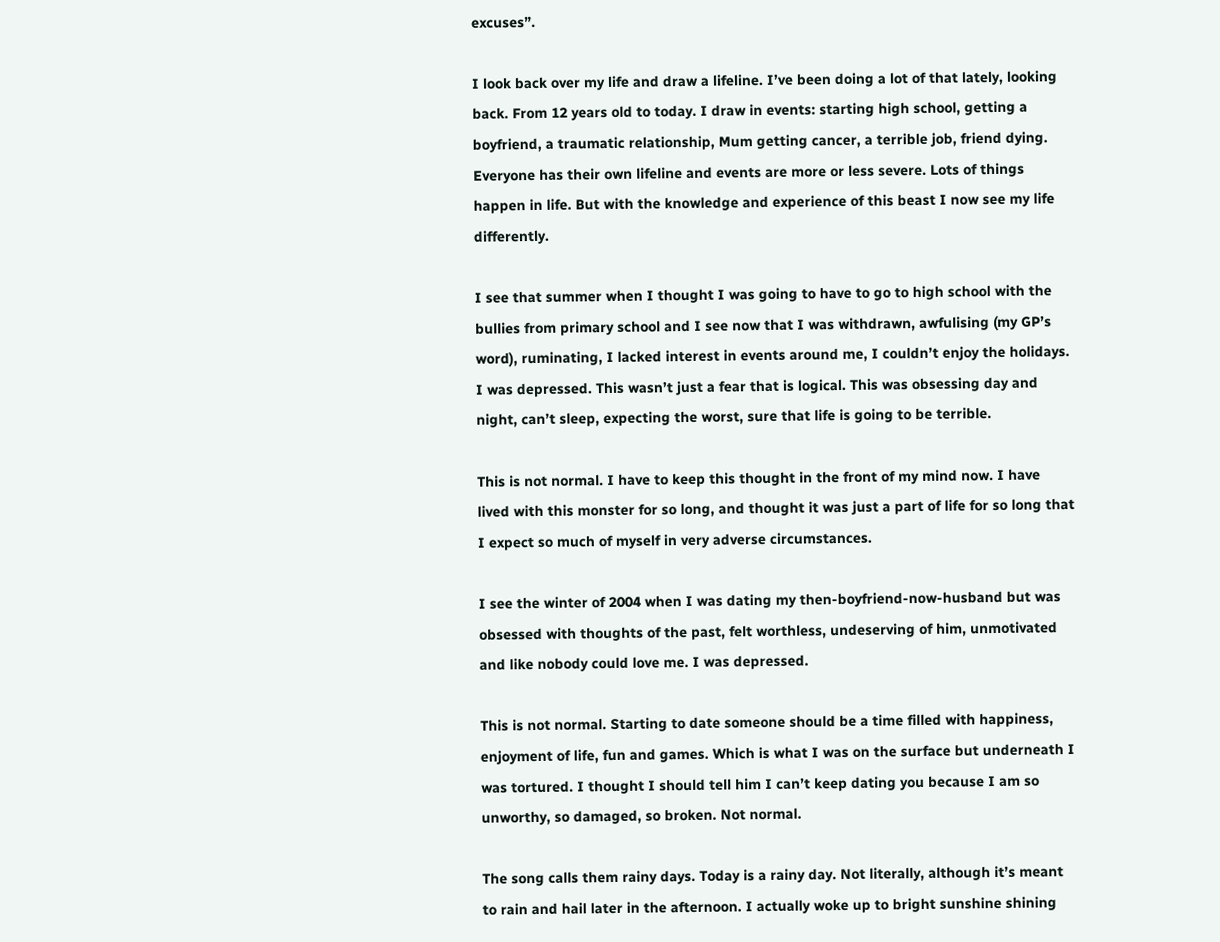excuses”.

I look back over my life and draw a lifeline. I’ve been doing a lot of that lately, looking back. From 12 years old to today. I draw in events: starting high school, getting a boyfriend, a traumatic relationship, Mum getting cancer, a terrible job, friend dying. Everyone has their own lifeline and events are more or less severe. Lots of things happen in life. But with the knowledge and experience of this beast I now see my life differently.

I see that summer when I thought I was going to have to go to high school with the bullies from primary school and I see now that I was withdrawn, awfulising (my GP’s word), ruminating, I lacked interest in events around me, I couldn’t enjoy the holidays. I was depressed. This wasn’t just a fear that is logical. This was obsessing day and night, can’t sleep, expecting the worst, sure that life is going to be terrible.

This is not normal. I have to keep this thought in the front of my mind now. I have lived with this monster for so long, and thought it was just a part of life for so long that I expect so much of myself in very adverse circumstances.

I see the winter of 2004 when I was dating my then-boyfriend-now-husband but was obsessed with thoughts of the past, felt worthless, undeserving of him, unmotivated and like nobody could love me. I was depressed.

This is not normal. Starting to date someone should be a time filled with happiness, enjoyment of life, fun and games. Which is what I was on the surface but underneath I was tortured. I thought I should tell him I can’t keep dating you because I am so unworthy, so damaged, so broken. Not normal.

The song calls them rainy days. Today is a rainy day. Not literally, although it’s meant to rain and hail later in the afternoon. I actually woke up to bright sunshine shining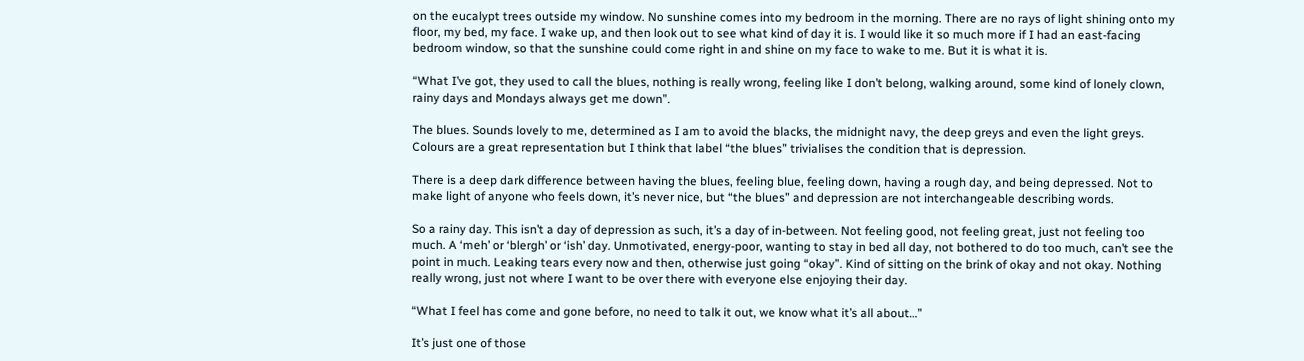on the eucalypt trees outside my window. No sunshine comes into my bedroom in the morning. There are no rays of light shining onto my floor, my bed, my face. I wake up, and then look out to see what kind of day it is. I would like it so much more if I had an east-facing bedroom window, so that the sunshine could come right in and shine on my face to wake to me. But it is what it is.

“What I’ve got, they used to call the blues, nothing is really wrong, feeling like I don’t belong, walking around, some kind of lonely clown, rainy days and Mondays always get me down”.

The blues. Sounds lovely to me, determined as I am to avoid the blacks, the midnight navy, the deep greys and even the light greys. Colours are a great representation but I think that label “the blues” trivialises the condition that is depression.

There is a deep dark difference between having the blues, feeling blue, feeling down, having a rough day, and being depressed. Not to make light of anyone who feels down, it’s never nice, but “the blues” and depression are not interchangeable describing words.

So a rainy day. This isn’t a day of depression as such, it’s a day of in-between. Not feeling good, not feeling great, just not feeling too much. A ‘meh’ or ‘blergh’ or ‘ish’ day. Unmotivated, energy-poor, wanting to stay in bed all day, not bothered to do too much, can’t see the point in much. Leaking tears every now and then, otherwise just going “okay”. Kind of sitting on the brink of okay and not okay. Nothing really wrong, just not where I want to be over there with everyone else enjoying their day.

“What I feel has come and gone before, no need to talk it out, we know what it’s all about…”

It’s just one of those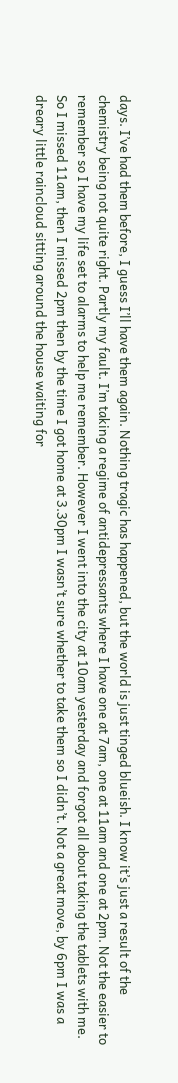days. I’ve had them before, I guess I’ll have them again. Nothing tragic has happened, but the world is just tinged blueish. I know it’s just a result of the chemistry being not quite right. Partly my fault. I’m taking a regime of antidepressants where I have one at 7am, one at 11am and one at 2pm. Not the easier to remember so I have my life set to alarms to help me remember. However I went into the city at 10am yesterday and forgot all about taking the tablets with me. So I missed 11am, then I missed 2pm then by the time I got home at 3.30pm I wasn’t sure whether to take them so I didn’t. Not a great move, by 6pm I was a dreary little raincloud sitting around the house waiting for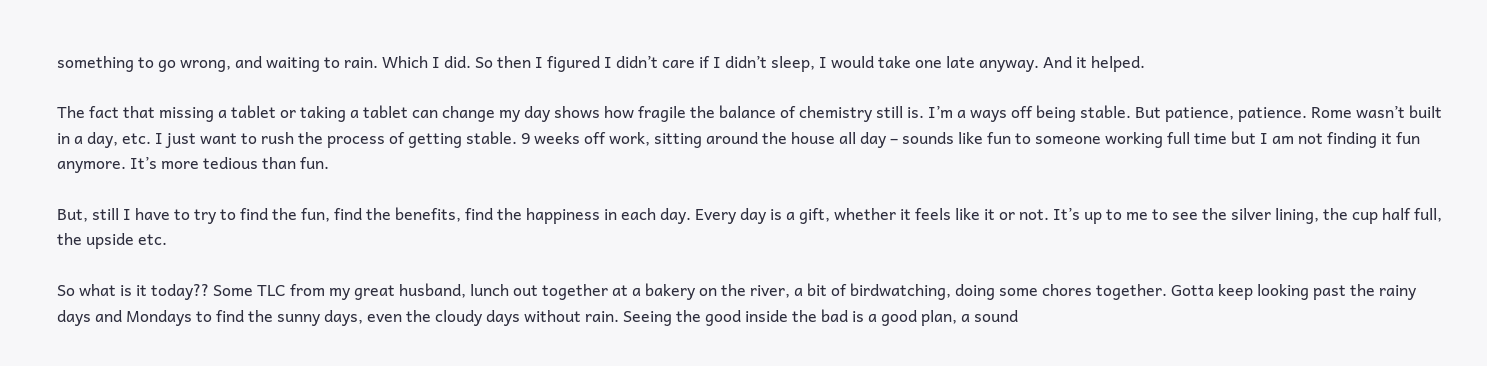something to go wrong, and waiting to rain. Which I did. So then I figured I didn’t care if I didn’t sleep, I would take one late anyway. And it helped.

The fact that missing a tablet or taking a tablet can change my day shows how fragile the balance of chemistry still is. I’m a ways off being stable. But patience, patience. Rome wasn’t built in a day, etc. I just want to rush the process of getting stable. 9 weeks off work, sitting around the house all day – sounds like fun to someone working full time but I am not finding it fun anymore. It’s more tedious than fun.

But, still I have to try to find the fun, find the benefits, find the happiness in each day. Every day is a gift, whether it feels like it or not. It’s up to me to see the silver lining, the cup half full, the upside etc.

So what is it today?? Some TLC from my great husband, lunch out together at a bakery on the river, a bit of birdwatching, doing some chores together. Gotta keep looking past the rainy days and Mondays to find the sunny days, even the cloudy days without rain. Seeing the good inside the bad is a good plan, a sound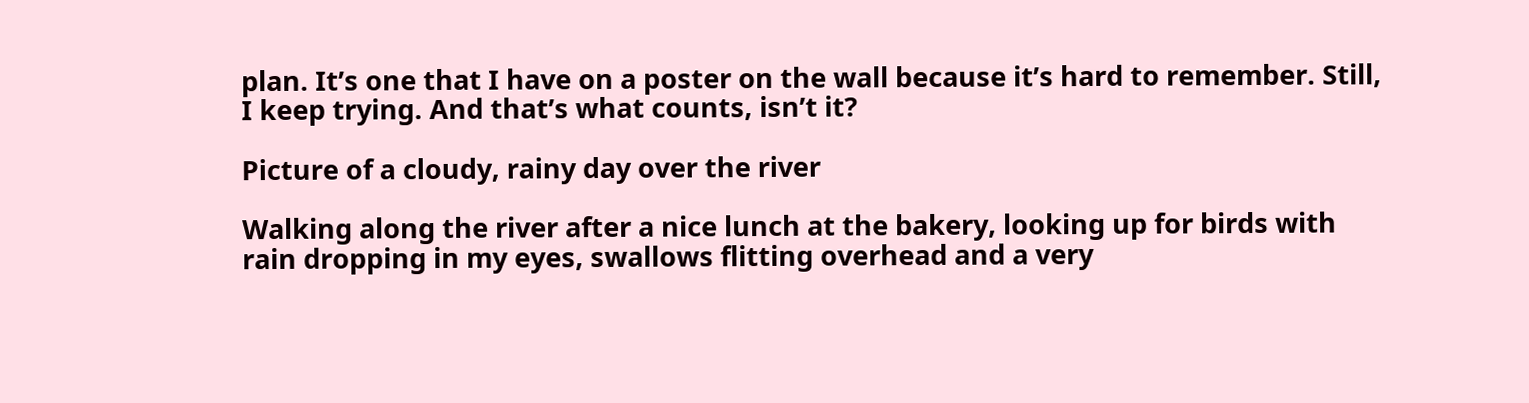plan. It’s one that I have on a poster on the wall because it’s hard to remember. Still, I keep trying. And that’s what counts, isn’t it?

Picture of a cloudy, rainy day over the river

Walking along the river after a nice lunch at the bakery, looking up for birds with rain dropping in my eyes, swallows flitting overhead and a very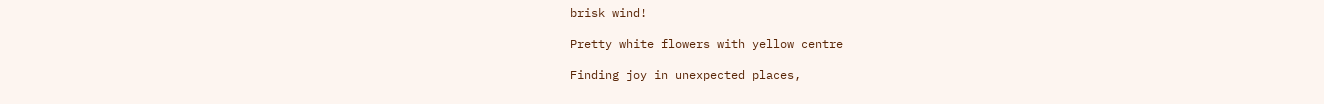brisk wind!

Pretty white flowers with yellow centre

Finding joy in unexpected places,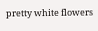pretty white flowers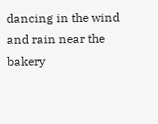dancing in the wind and rain near the bakery